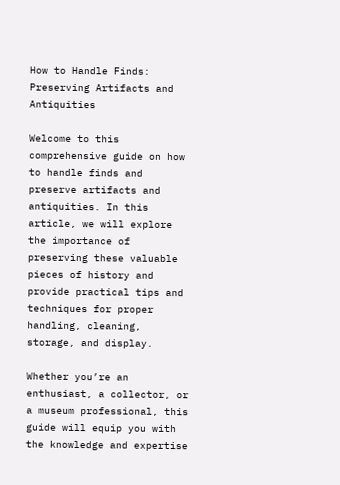How to Handle Finds: Preserving Artifacts and Antiquities

Welcome to this comprehensive guide on how to handle finds and preserve artifacts and antiquities. In this article, we will explore the importance of preserving these valuable pieces of history and provide practical tips and techniques for proper handling, cleaning, storage, and display.

Whether you’re an enthusiast, a collector, or a museum professional, this guide will equip you with the knowledge and expertise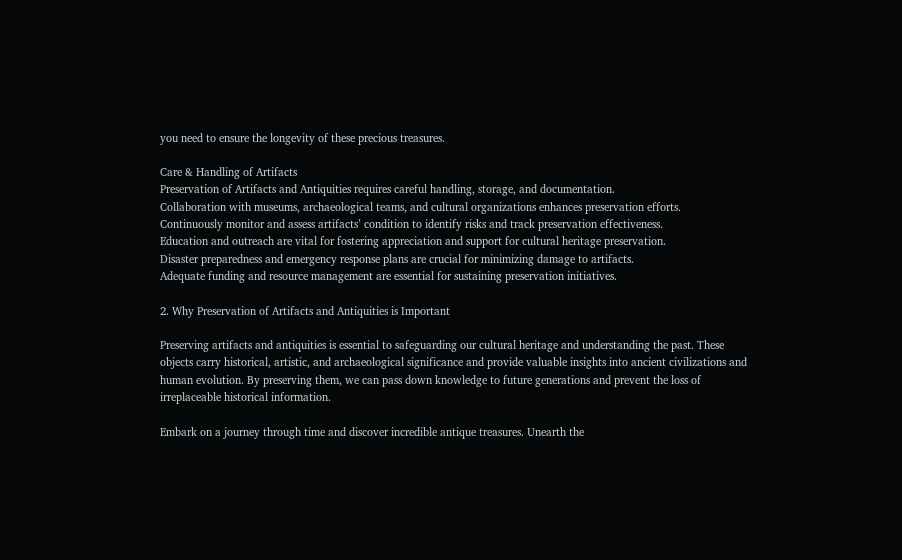you need to ensure the longevity of these precious treasures.

Care & Handling of Artifacts
Preservation of Artifacts and Antiquities requires careful handling, storage, and documentation.
Collaboration with museums, archaeological teams, and cultural organizations enhances preservation efforts.
Continuously monitor and assess artifacts’ condition to identify risks and track preservation effectiveness.
Education and outreach are vital for fostering appreciation and support for cultural heritage preservation.
Disaster preparedness and emergency response plans are crucial for minimizing damage to artifacts.
Adequate funding and resource management are essential for sustaining preservation initiatives.

2. Why Preservation of Artifacts and Antiquities is Important

Preserving artifacts and antiquities is essential to safeguarding our cultural heritage and understanding the past. These objects carry historical, artistic, and archaeological significance and provide valuable insights into ancient civilizations and human evolution. By preserving them, we can pass down knowledge to future generations and prevent the loss of irreplaceable historical information.

Embark on a journey through time and discover incredible antique treasures. Unearth the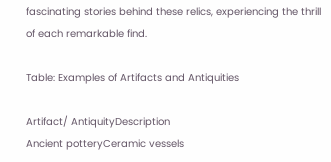fascinating stories behind these relics, experiencing the thrill of each remarkable find.

Table: Examples of Artifacts and Antiquities

Artifact/ AntiquityDescription
Ancient potteryCeramic vessels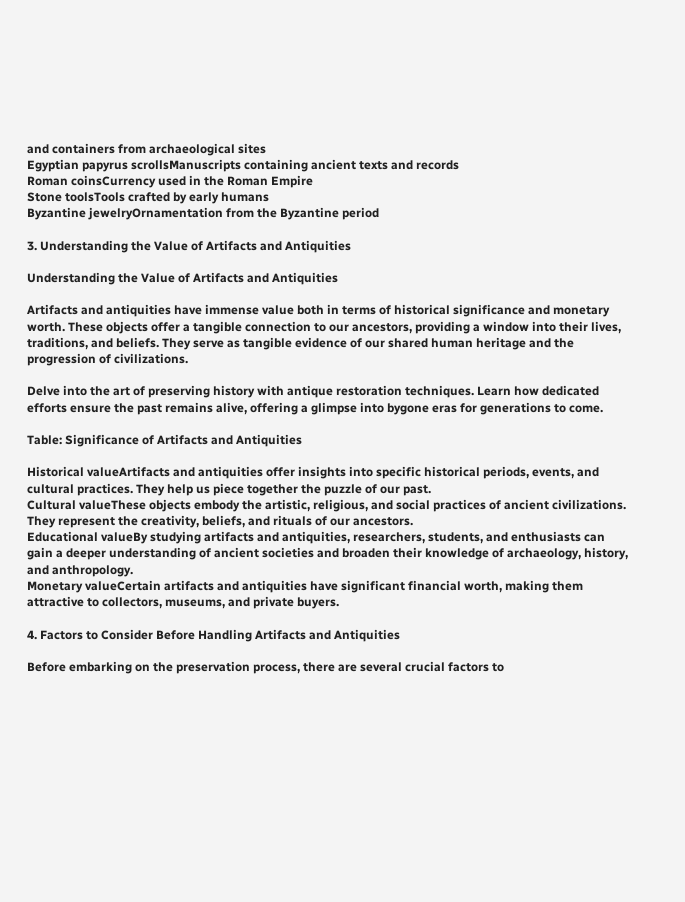and containers from archaeological sites
Egyptian papyrus scrollsManuscripts containing ancient texts and records
Roman coinsCurrency used in the Roman Empire
Stone toolsTools crafted by early humans
Byzantine jewelryOrnamentation from the Byzantine period

3. Understanding the Value of Artifacts and Antiquities

Understanding the Value of Artifacts and Antiquities

Artifacts and antiquities have immense value both in terms of historical significance and monetary worth. These objects offer a tangible connection to our ancestors, providing a window into their lives, traditions, and beliefs. They serve as tangible evidence of our shared human heritage and the progression of civilizations.

Delve into the art of preserving history with antique restoration techniques. Learn how dedicated efforts ensure the past remains alive, offering a glimpse into bygone eras for generations to come.

Table: Significance of Artifacts and Antiquities

Historical valueArtifacts and antiquities offer insights into specific historical periods, events, and cultural practices. They help us piece together the puzzle of our past.
Cultural valueThese objects embody the artistic, religious, and social practices of ancient civilizations. They represent the creativity, beliefs, and rituals of our ancestors.
Educational valueBy studying artifacts and antiquities, researchers, students, and enthusiasts can gain a deeper understanding of ancient societies and broaden their knowledge of archaeology, history, and anthropology.
Monetary valueCertain artifacts and antiquities have significant financial worth, making them attractive to collectors, museums, and private buyers.

4. Factors to Consider Before Handling Artifacts and Antiquities

Before embarking on the preservation process, there are several crucial factors to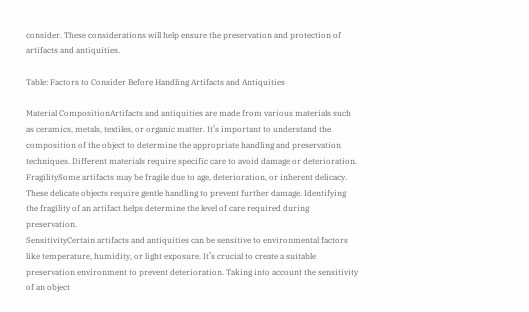consider. These considerations will help ensure the preservation and protection of artifacts and antiquities.

Table: Factors to Consider Before Handling Artifacts and Antiquities

Material CompositionArtifacts and antiquities are made from various materials such as ceramics, metals, textiles, or organic matter. It’s important to understand the composition of the object to determine the appropriate handling and preservation techniques. Different materials require specific care to avoid damage or deterioration.
FragilitySome artifacts may be fragile due to age, deterioration, or inherent delicacy. These delicate objects require gentle handling to prevent further damage. Identifying the fragility of an artifact helps determine the level of care required during preservation.
SensitivityCertain artifacts and antiquities can be sensitive to environmental factors like temperature, humidity, or light exposure. It’s crucial to create a suitable preservation environment to prevent deterioration. Taking into account the sensitivity of an object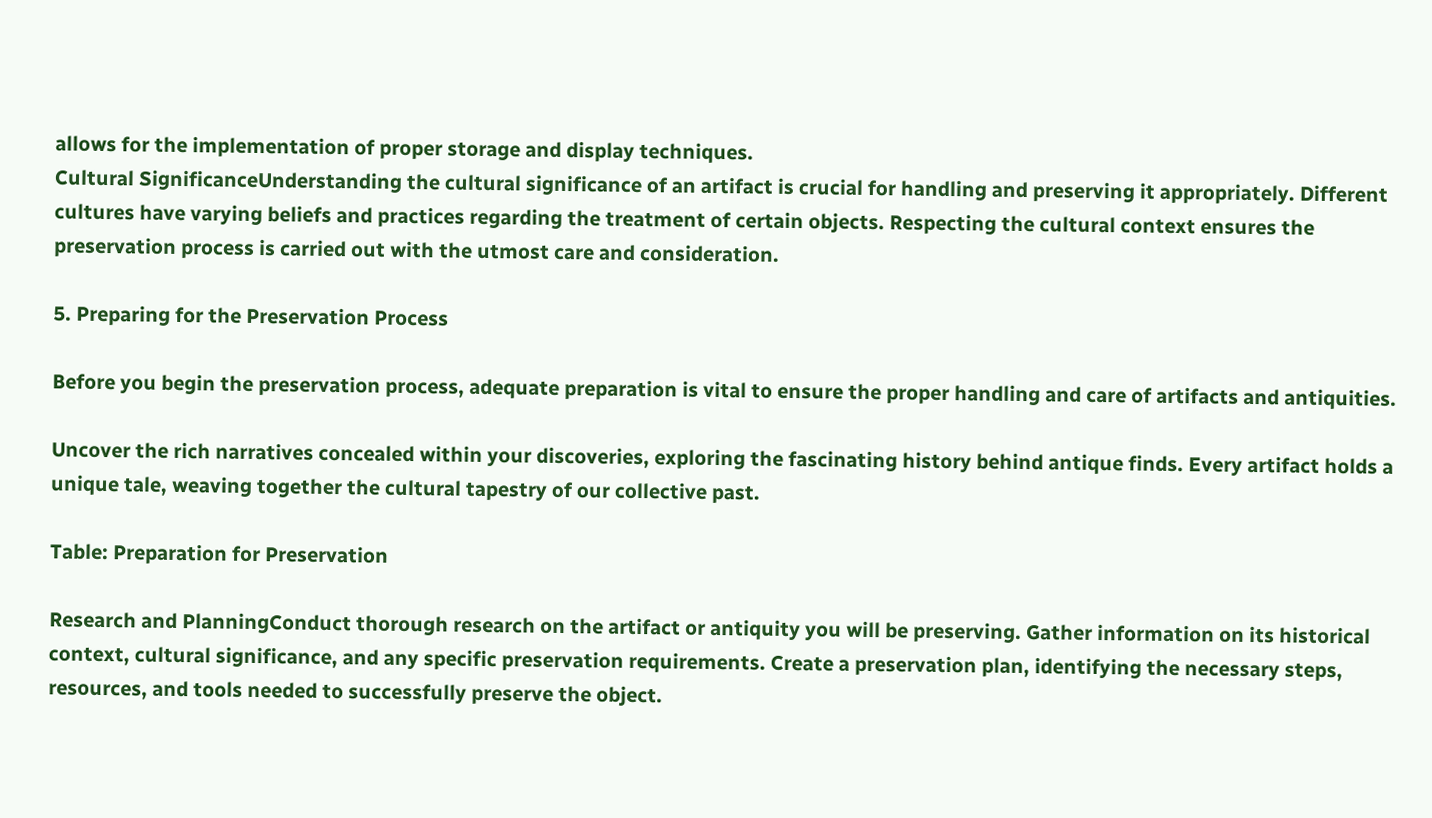allows for the implementation of proper storage and display techniques.
Cultural SignificanceUnderstanding the cultural significance of an artifact is crucial for handling and preserving it appropriately. Different cultures have varying beliefs and practices regarding the treatment of certain objects. Respecting the cultural context ensures the preservation process is carried out with the utmost care and consideration.

5. Preparing for the Preservation Process

Before you begin the preservation process, adequate preparation is vital to ensure the proper handling and care of artifacts and antiquities.

Uncover the rich narratives concealed within your discoveries, exploring the fascinating history behind antique finds. Every artifact holds a unique tale, weaving together the cultural tapestry of our collective past.

Table: Preparation for Preservation

Research and PlanningConduct thorough research on the artifact or antiquity you will be preserving. Gather information on its historical context, cultural significance, and any specific preservation requirements. Create a preservation plan, identifying the necessary steps, resources, and tools needed to successfully preserve the object.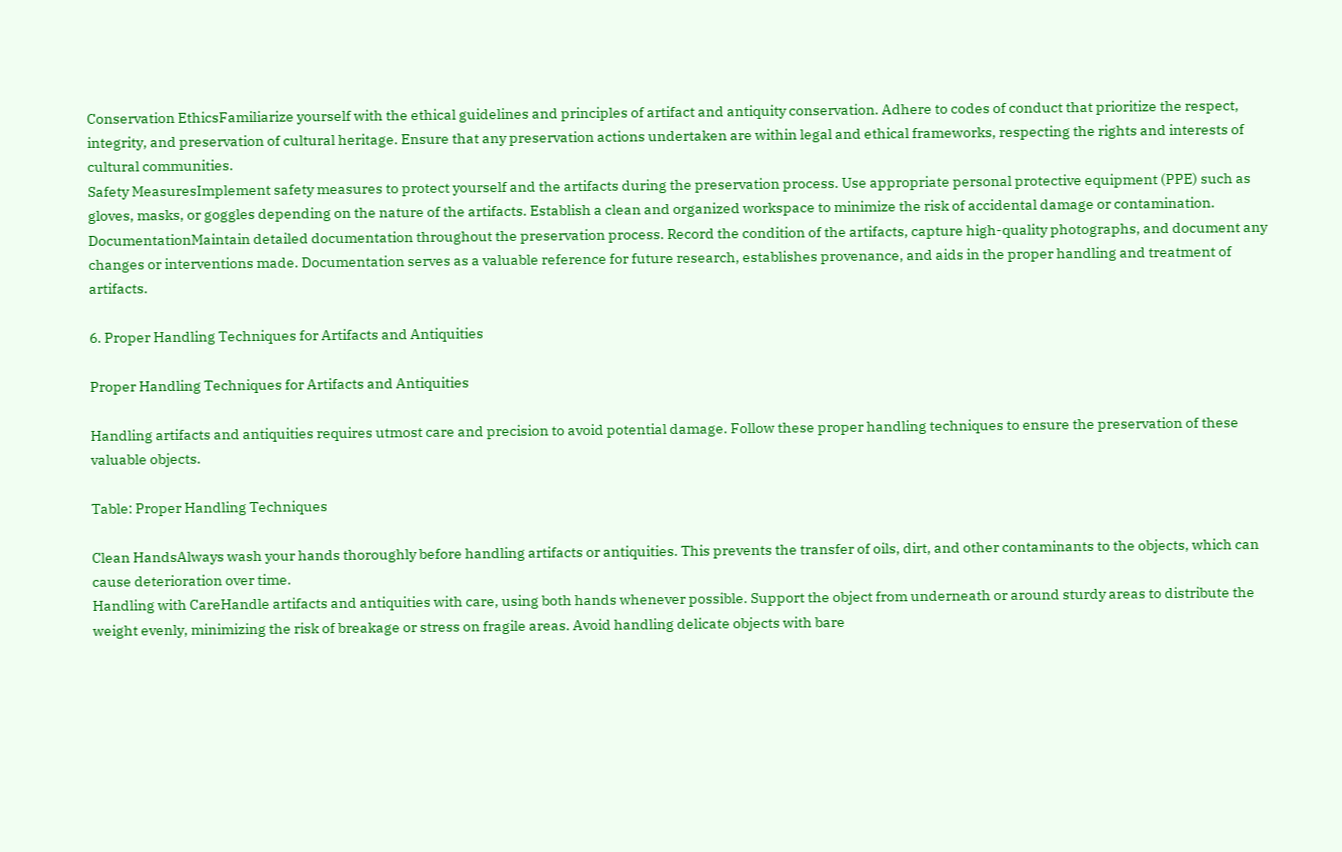Conservation EthicsFamiliarize yourself with the ethical guidelines and principles of artifact and antiquity conservation. Adhere to codes of conduct that prioritize the respect, integrity, and preservation of cultural heritage. Ensure that any preservation actions undertaken are within legal and ethical frameworks, respecting the rights and interests of cultural communities.
Safety MeasuresImplement safety measures to protect yourself and the artifacts during the preservation process. Use appropriate personal protective equipment (PPE) such as gloves, masks, or goggles depending on the nature of the artifacts. Establish a clean and organized workspace to minimize the risk of accidental damage or contamination.
DocumentationMaintain detailed documentation throughout the preservation process. Record the condition of the artifacts, capture high-quality photographs, and document any changes or interventions made. Documentation serves as a valuable reference for future research, establishes provenance, and aids in the proper handling and treatment of artifacts.

6. Proper Handling Techniques for Artifacts and Antiquities

Proper Handling Techniques for Artifacts and Antiquities

Handling artifacts and antiquities requires utmost care and precision to avoid potential damage. Follow these proper handling techniques to ensure the preservation of these valuable objects.

Table: Proper Handling Techniques

Clean HandsAlways wash your hands thoroughly before handling artifacts or antiquities. This prevents the transfer of oils, dirt, and other contaminants to the objects, which can cause deterioration over time.
Handling with CareHandle artifacts and antiquities with care, using both hands whenever possible. Support the object from underneath or around sturdy areas to distribute the weight evenly, minimizing the risk of breakage or stress on fragile areas. Avoid handling delicate objects with bare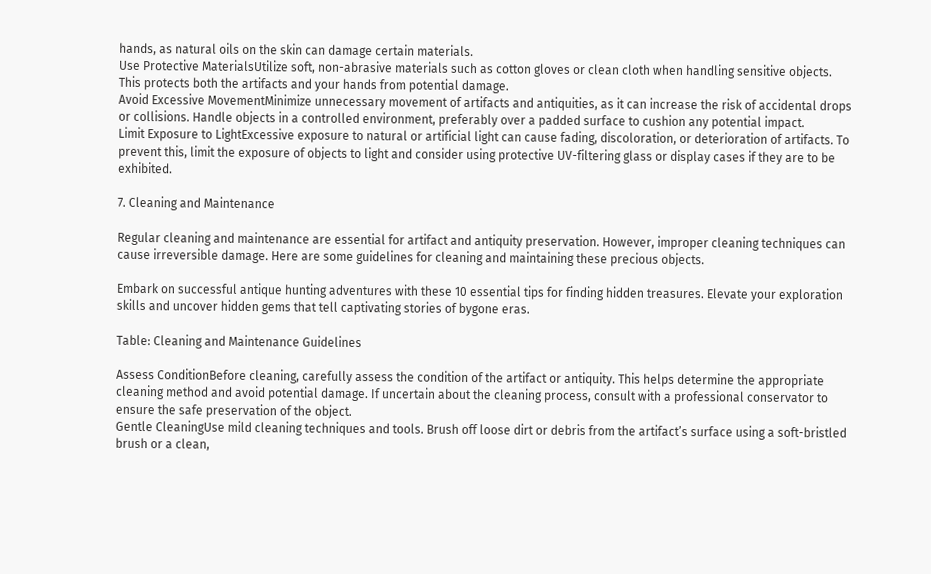hands, as natural oils on the skin can damage certain materials.
Use Protective MaterialsUtilize soft, non-abrasive materials such as cotton gloves or clean cloth when handling sensitive objects. This protects both the artifacts and your hands from potential damage.
Avoid Excessive MovementMinimize unnecessary movement of artifacts and antiquities, as it can increase the risk of accidental drops or collisions. Handle objects in a controlled environment, preferably over a padded surface to cushion any potential impact.
Limit Exposure to LightExcessive exposure to natural or artificial light can cause fading, discoloration, or deterioration of artifacts. To prevent this, limit the exposure of objects to light and consider using protective UV-filtering glass or display cases if they are to be exhibited.

7. Cleaning and Maintenance

Regular cleaning and maintenance are essential for artifact and antiquity preservation. However, improper cleaning techniques can cause irreversible damage. Here are some guidelines for cleaning and maintaining these precious objects.

Embark on successful antique hunting adventures with these 10 essential tips for finding hidden treasures. Elevate your exploration skills and uncover hidden gems that tell captivating stories of bygone eras.

Table: Cleaning and Maintenance Guidelines

Assess ConditionBefore cleaning, carefully assess the condition of the artifact or antiquity. This helps determine the appropriate cleaning method and avoid potential damage. If uncertain about the cleaning process, consult with a professional conservator to ensure the safe preservation of the object.
Gentle CleaningUse mild cleaning techniques and tools. Brush off loose dirt or debris from the artifact’s surface using a soft-bristled brush or a clean,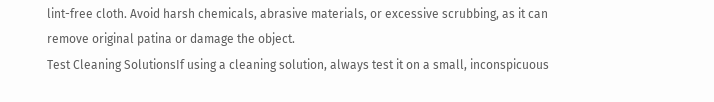lint-free cloth. Avoid harsh chemicals, abrasive materials, or excessive scrubbing, as it can remove original patina or damage the object.
Test Cleaning SolutionsIf using a cleaning solution, always test it on a small, inconspicuous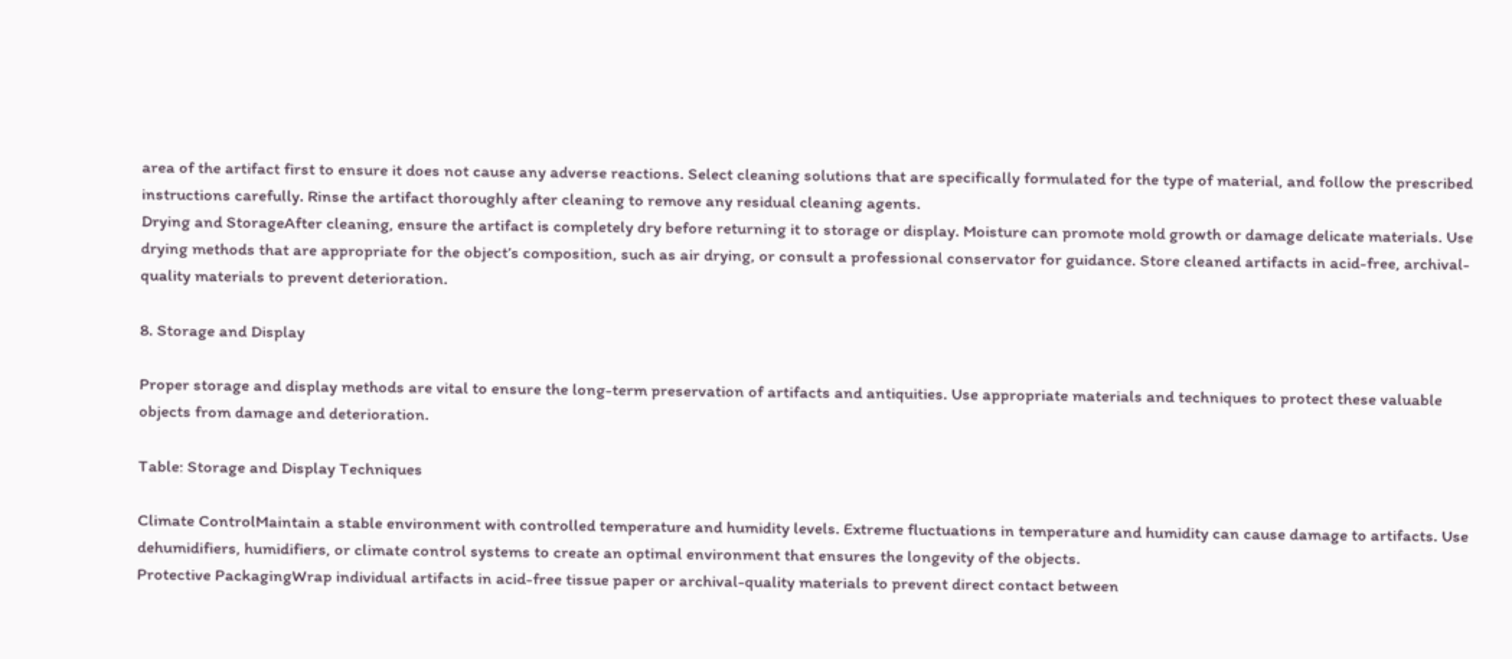area of the artifact first to ensure it does not cause any adverse reactions. Select cleaning solutions that are specifically formulated for the type of material, and follow the prescribed instructions carefully. Rinse the artifact thoroughly after cleaning to remove any residual cleaning agents.
Drying and StorageAfter cleaning, ensure the artifact is completely dry before returning it to storage or display. Moisture can promote mold growth or damage delicate materials. Use drying methods that are appropriate for the object’s composition, such as air drying, or consult a professional conservator for guidance. Store cleaned artifacts in acid-free, archival-quality materials to prevent deterioration.

8. Storage and Display

Proper storage and display methods are vital to ensure the long-term preservation of artifacts and antiquities. Use appropriate materials and techniques to protect these valuable objects from damage and deterioration.

Table: Storage and Display Techniques

Climate ControlMaintain a stable environment with controlled temperature and humidity levels. Extreme fluctuations in temperature and humidity can cause damage to artifacts. Use dehumidifiers, humidifiers, or climate control systems to create an optimal environment that ensures the longevity of the objects.
Protective PackagingWrap individual artifacts in acid-free tissue paper or archival-quality materials to prevent direct contact between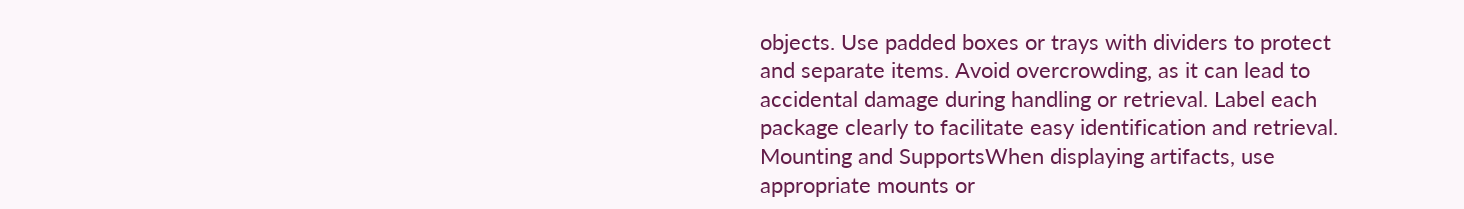objects. Use padded boxes or trays with dividers to protect and separate items. Avoid overcrowding, as it can lead to accidental damage during handling or retrieval. Label each package clearly to facilitate easy identification and retrieval.
Mounting and SupportsWhen displaying artifacts, use appropriate mounts or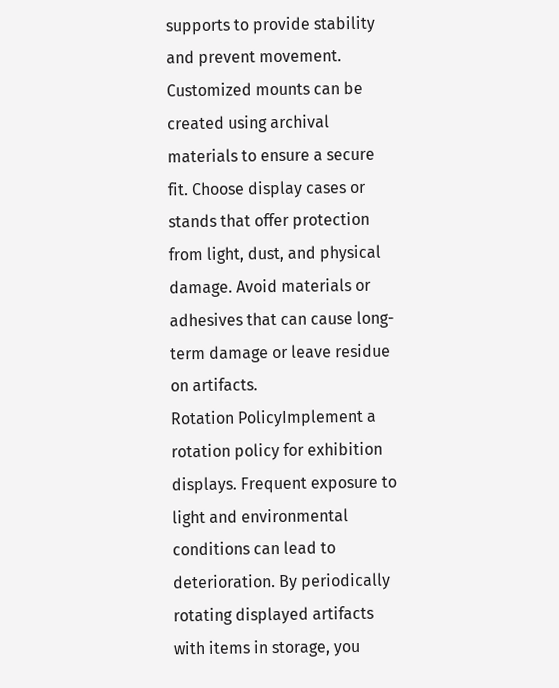supports to provide stability and prevent movement. Customized mounts can be created using archival materials to ensure a secure fit. Choose display cases or stands that offer protection from light, dust, and physical damage. Avoid materials or adhesives that can cause long-term damage or leave residue on artifacts.
Rotation PolicyImplement a rotation policy for exhibition displays. Frequent exposure to light and environmental conditions can lead to deterioration. By periodically rotating displayed artifacts with items in storage, you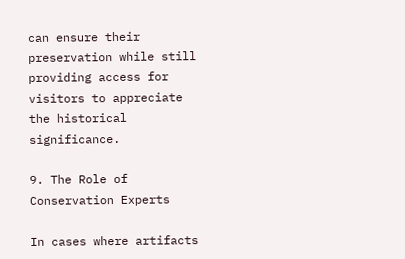can ensure their preservation while still providing access for visitors to appreciate the historical significance.

9. The Role of Conservation Experts

In cases where artifacts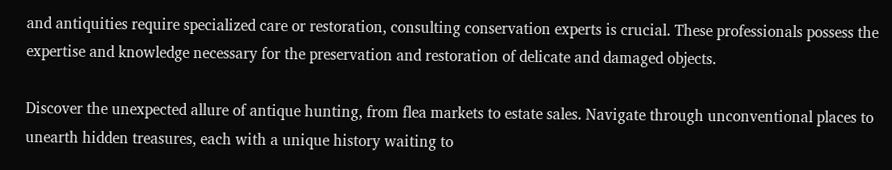and antiquities require specialized care or restoration, consulting conservation experts is crucial. These professionals possess the expertise and knowledge necessary for the preservation and restoration of delicate and damaged objects.

Discover the unexpected allure of antique hunting, from flea markets to estate sales. Navigate through unconventional places to unearth hidden treasures, each with a unique history waiting to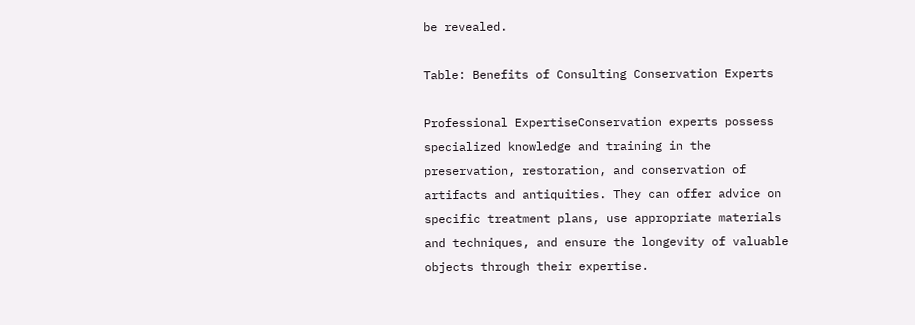be revealed.

Table: Benefits of Consulting Conservation Experts

Professional ExpertiseConservation experts possess specialized knowledge and training in the preservation, restoration, and conservation of artifacts and antiquities. They can offer advice on specific treatment plans, use appropriate materials and techniques, and ensure the longevity of valuable objects through their expertise.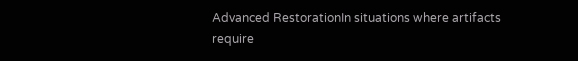Advanced RestorationIn situations where artifacts require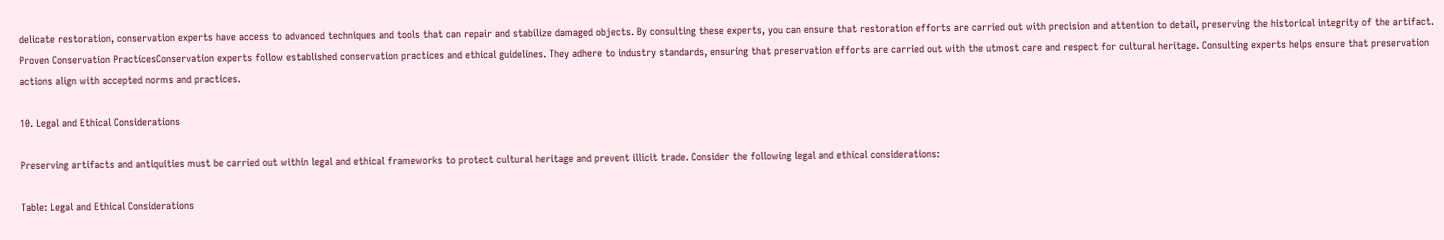delicate restoration, conservation experts have access to advanced techniques and tools that can repair and stabilize damaged objects. By consulting these experts, you can ensure that restoration efforts are carried out with precision and attention to detail, preserving the historical integrity of the artifact.
Proven Conservation PracticesConservation experts follow established conservation practices and ethical guidelines. They adhere to industry standards, ensuring that preservation efforts are carried out with the utmost care and respect for cultural heritage. Consulting experts helps ensure that preservation actions align with accepted norms and practices.

10. Legal and Ethical Considerations

Preserving artifacts and antiquities must be carried out within legal and ethical frameworks to protect cultural heritage and prevent illicit trade. Consider the following legal and ethical considerations:

Table: Legal and Ethical Considerations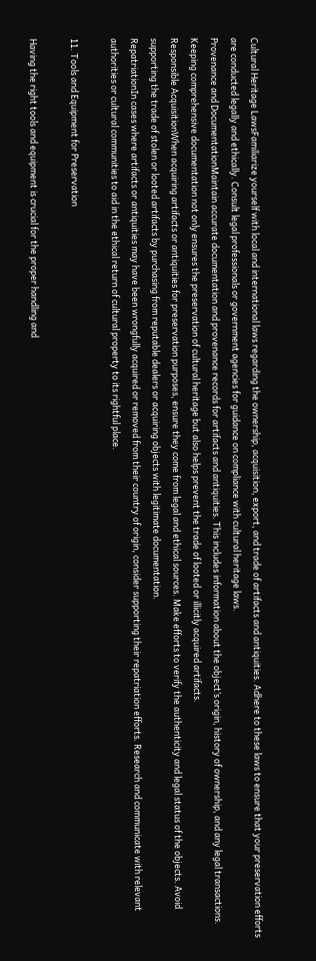Cultural Heritage LawsFamiliarize yourself with local and international laws regarding the ownership, acquisition, export, and trade of artifacts and antiquities. Adhere to these laws to ensure that your preservation efforts are conducted legally and ethically. Consult legal professionals or government agencies for guidance on compliance with cultural heritage laws.
Provenance and DocumentationMaintain accurate documentation and provenance records for artifacts and antiquities. This includes information about the object’s origin, history of ownership, and any legal transactions. Keeping comprehensive documentation not only ensures the preservation of cultural heritage but also helps prevent the trade of looted or illicitly acquired artifacts.
Responsible AcquisitionWhen acquiring artifacts or antiquities for preservation purposes, ensure they come from legal and ethical sources. Make efforts to verify the authenticity and legal status of the objects. Avoid supporting the trade of stolen or looted artifacts by purchasing from reputable dealers or acquiring objects with legitimate documentation.
RepatriationIn cases where artifacts or antiquities may have been wrongfully acquired or removed from their country of origin, consider supporting their repatriation efforts. Research and communicate with relevant authorities or cultural communities to aid in the ethical return of cultural property to its rightful place.

11. Tools and Equipment for Preservation

Having the right tools and equipment is crucial for the proper handling and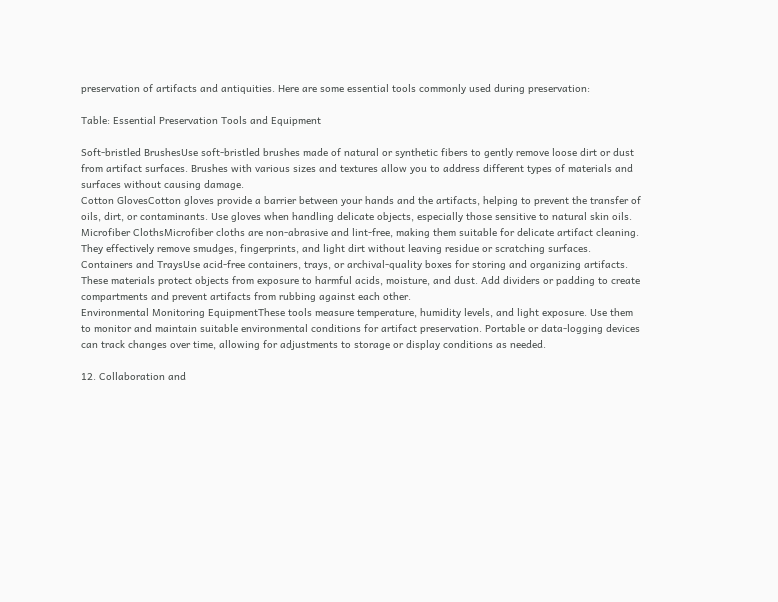preservation of artifacts and antiquities. Here are some essential tools commonly used during preservation:

Table: Essential Preservation Tools and Equipment

Soft-bristled BrushesUse soft-bristled brushes made of natural or synthetic fibers to gently remove loose dirt or dust from artifact surfaces. Brushes with various sizes and textures allow you to address different types of materials and surfaces without causing damage.
Cotton GlovesCotton gloves provide a barrier between your hands and the artifacts, helping to prevent the transfer of oils, dirt, or contaminants. Use gloves when handling delicate objects, especially those sensitive to natural skin oils.
Microfiber ClothsMicrofiber cloths are non-abrasive and lint-free, making them suitable for delicate artifact cleaning. They effectively remove smudges, fingerprints, and light dirt without leaving residue or scratching surfaces.
Containers and TraysUse acid-free containers, trays, or archival-quality boxes for storing and organizing artifacts. These materials protect objects from exposure to harmful acids, moisture, and dust. Add dividers or padding to create compartments and prevent artifacts from rubbing against each other.
Environmental Monitoring EquipmentThese tools measure temperature, humidity levels, and light exposure. Use them to monitor and maintain suitable environmental conditions for artifact preservation. Portable or data-logging devices can track changes over time, allowing for adjustments to storage or display conditions as needed.

12. Collaboration and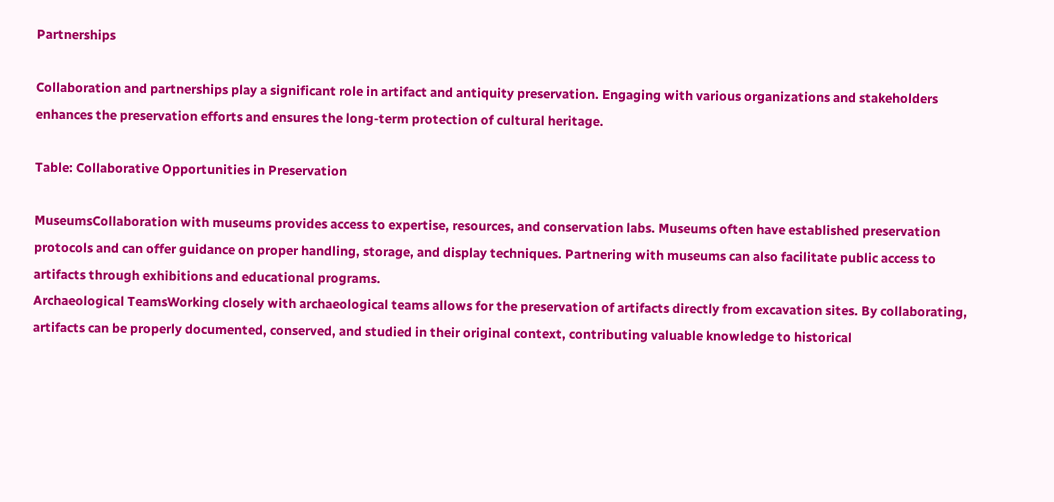Partnerships

Collaboration and partnerships play a significant role in artifact and antiquity preservation. Engaging with various organizations and stakeholders enhances the preservation efforts and ensures the long-term protection of cultural heritage.

Table: Collaborative Opportunities in Preservation

MuseumsCollaboration with museums provides access to expertise, resources, and conservation labs. Museums often have established preservation protocols and can offer guidance on proper handling, storage, and display techniques. Partnering with museums can also facilitate public access to artifacts through exhibitions and educational programs.
Archaeological TeamsWorking closely with archaeological teams allows for the preservation of artifacts directly from excavation sites. By collaborating, artifacts can be properly documented, conserved, and studied in their original context, contributing valuable knowledge to historical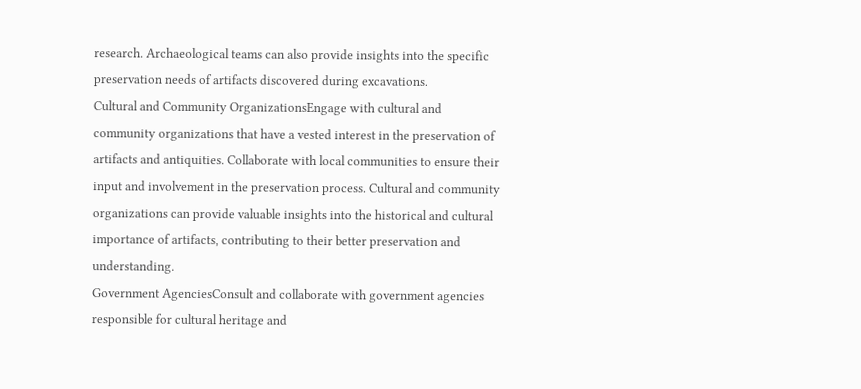research. Archaeological teams can also provide insights into the specific preservation needs of artifacts discovered during excavations.
Cultural and Community OrganizationsEngage with cultural and community organizations that have a vested interest in the preservation of artifacts and antiquities. Collaborate with local communities to ensure their input and involvement in the preservation process. Cultural and community organizations can provide valuable insights into the historical and cultural importance of artifacts, contributing to their better preservation and understanding.
Government AgenciesConsult and collaborate with government agencies responsible for cultural heritage and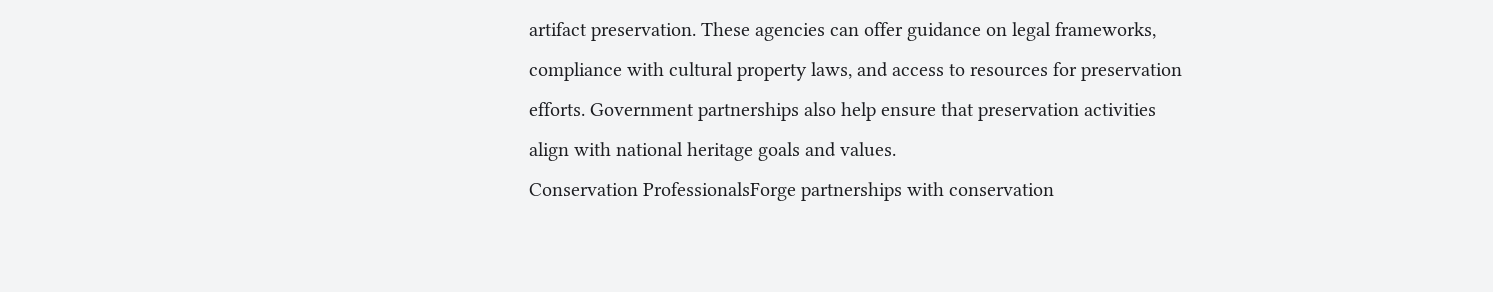artifact preservation. These agencies can offer guidance on legal frameworks, compliance with cultural property laws, and access to resources for preservation efforts. Government partnerships also help ensure that preservation activities align with national heritage goals and values.
Conservation ProfessionalsForge partnerships with conservation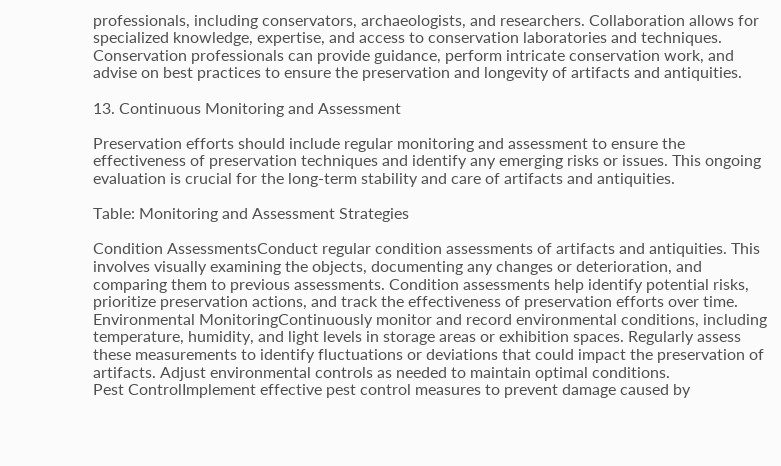professionals, including conservators, archaeologists, and researchers. Collaboration allows for specialized knowledge, expertise, and access to conservation laboratories and techniques. Conservation professionals can provide guidance, perform intricate conservation work, and advise on best practices to ensure the preservation and longevity of artifacts and antiquities.

13. Continuous Monitoring and Assessment

Preservation efforts should include regular monitoring and assessment to ensure the effectiveness of preservation techniques and identify any emerging risks or issues. This ongoing evaluation is crucial for the long-term stability and care of artifacts and antiquities.

Table: Monitoring and Assessment Strategies

Condition AssessmentsConduct regular condition assessments of artifacts and antiquities. This involves visually examining the objects, documenting any changes or deterioration, and comparing them to previous assessments. Condition assessments help identify potential risks, prioritize preservation actions, and track the effectiveness of preservation efforts over time.
Environmental MonitoringContinuously monitor and record environmental conditions, including temperature, humidity, and light levels in storage areas or exhibition spaces. Regularly assess these measurements to identify fluctuations or deviations that could impact the preservation of artifacts. Adjust environmental controls as needed to maintain optimal conditions.
Pest ControlImplement effective pest control measures to prevent damage caused by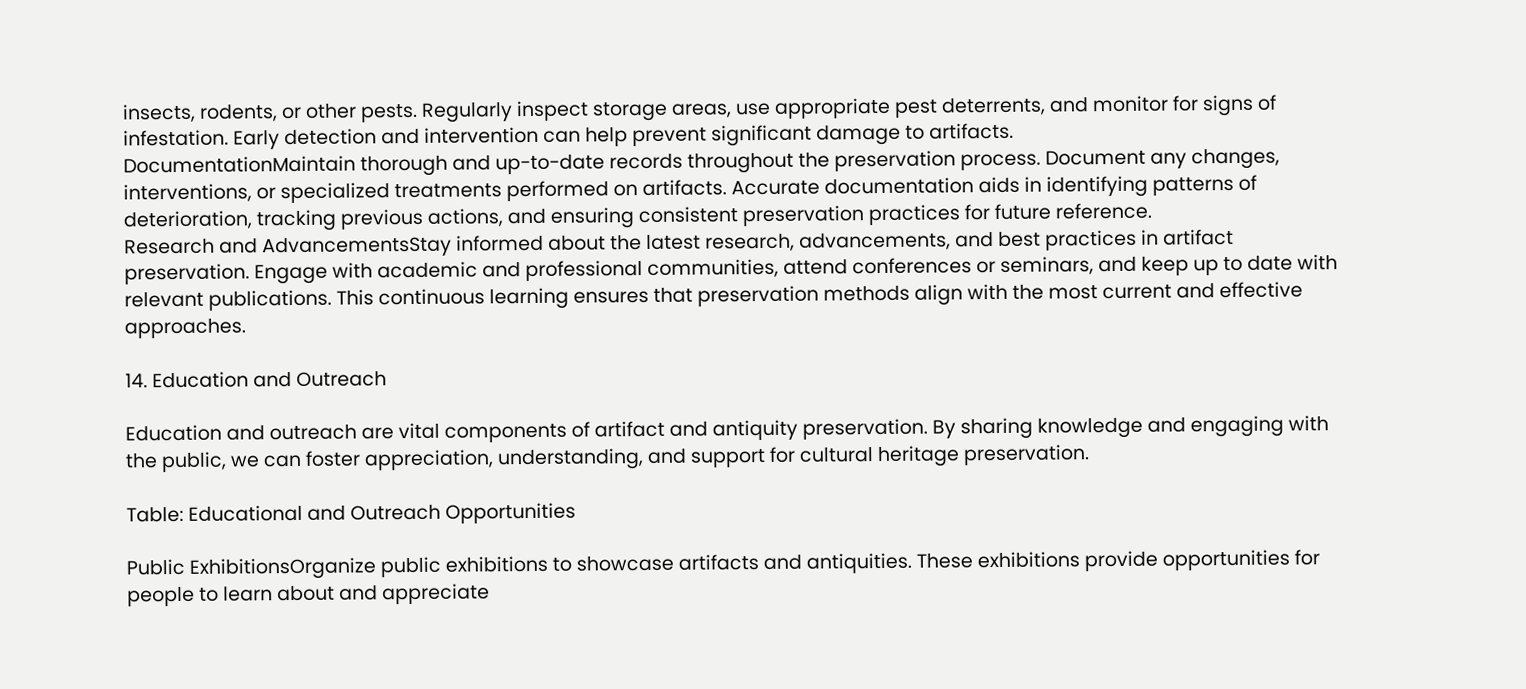insects, rodents, or other pests. Regularly inspect storage areas, use appropriate pest deterrents, and monitor for signs of infestation. Early detection and intervention can help prevent significant damage to artifacts.
DocumentationMaintain thorough and up-to-date records throughout the preservation process. Document any changes, interventions, or specialized treatments performed on artifacts. Accurate documentation aids in identifying patterns of deterioration, tracking previous actions, and ensuring consistent preservation practices for future reference.
Research and AdvancementsStay informed about the latest research, advancements, and best practices in artifact preservation. Engage with academic and professional communities, attend conferences or seminars, and keep up to date with relevant publications. This continuous learning ensures that preservation methods align with the most current and effective approaches.

14. Education and Outreach

Education and outreach are vital components of artifact and antiquity preservation. By sharing knowledge and engaging with the public, we can foster appreciation, understanding, and support for cultural heritage preservation.

Table: Educational and Outreach Opportunities

Public ExhibitionsOrganize public exhibitions to showcase artifacts and antiquities. These exhibitions provide opportunities for people to learn about and appreciate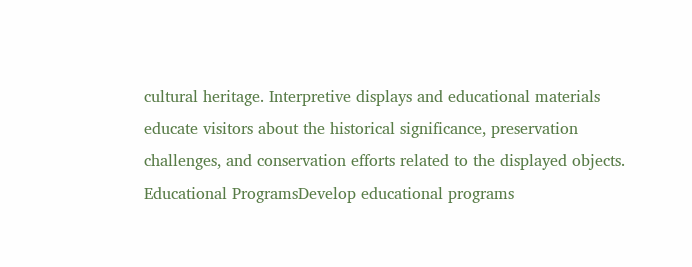cultural heritage. Interpretive displays and educational materials educate visitors about the historical significance, preservation challenges, and conservation efforts related to the displayed objects.
Educational ProgramsDevelop educational programs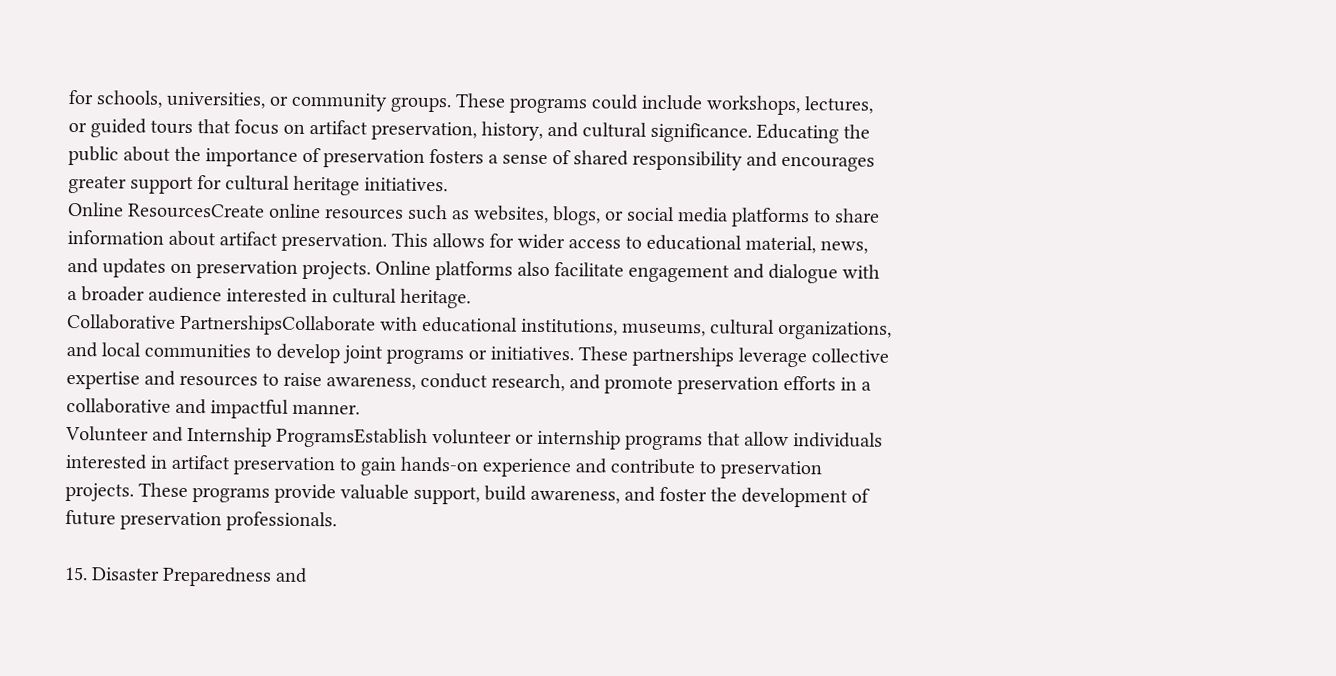for schools, universities, or community groups. These programs could include workshops, lectures, or guided tours that focus on artifact preservation, history, and cultural significance. Educating the public about the importance of preservation fosters a sense of shared responsibility and encourages greater support for cultural heritage initiatives.
Online ResourcesCreate online resources such as websites, blogs, or social media platforms to share information about artifact preservation. This allows for wider access to educational material, news, and updates on preservation projects. Online platforms also facilitate engagement and dialogue with a broader audience interested in cultural heritage.
Collaborative PartnershipsCollaborate with educational institutions, museums, cultural organizations, and local communities to develop joint programs or initiatives. These partnerships leverage collective expertise and resources to raise awareness, conduct research, and promote preservation efforts in a collaborative and impactful manner.
Volunteer and Internship ProgramsEstablish volunteer or internship programs that allow individuals interested in artifact preservation to gain hands-on experience and contribute to preservation projects. These programs provide valuable support, build awareness, and foster the development of future preservation professionals.

15. Disaster Preparedness and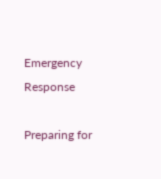Emergency Response

Preparing for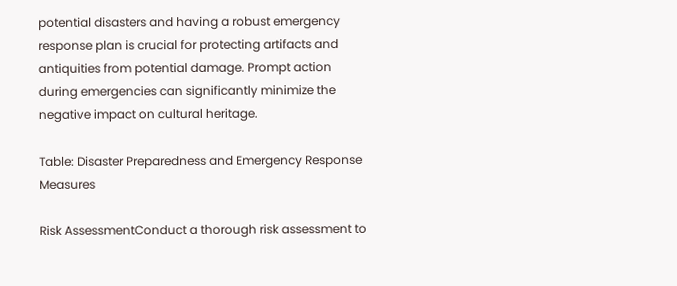potential disasters and having a robust emergency response plan is crucial for protecting artifacts and antiquities from potential damage. Prompt action during emergencies can significantly minimize the negative impact on cultural heritage.

Table: Disaster Preparedness and Emergency Response Measures

Risk AssessmentConduct a thorough risk assessment to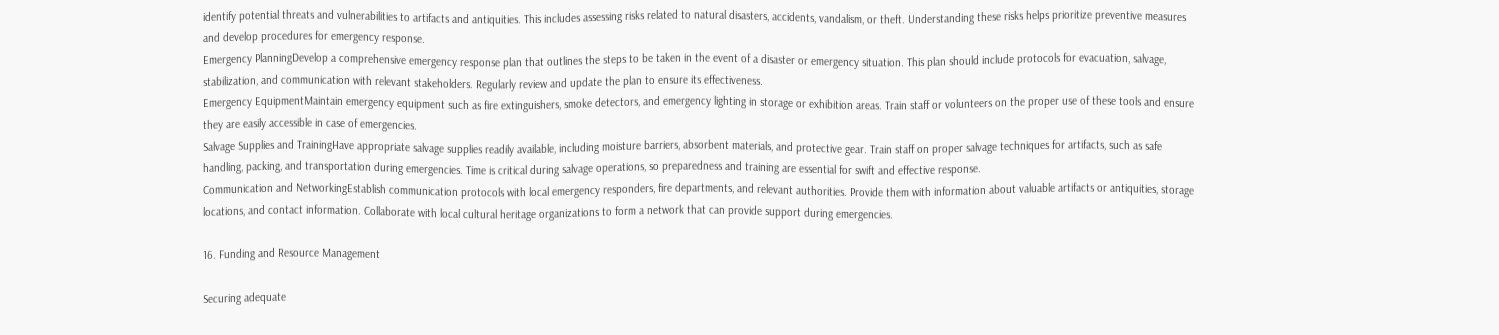identify potential threats and vulnerabilities to artifacts and antiquities. This includes assessing risks related to natural disasters, accidents, vandalism, or theft. Understanding these risks helps prioritize preventive measures and develop procedures for emergency response.
Emergency PlanningDevelop a comprehensive emergency response plan that outlines the steps to be taken in the event of a disaster or emergency situation. This plan should include protocols for evacuation, salvage, stabilization, and communication with relevant stakeholders. Regularly review and update the plan to ensure its effectiveness.
Emergency EquipmentMaintain emergency equipment such as fire extinguishers, smoke detectors, and emergency lighting in storage or exhibition areas. Train staff or volunteers on the proper use of these tools and ensure they are easily accessible in case of emergencies.
Salvage Supplies and TrainingHave appropriate salvage supplies readily available, including moisture barriers, absorbent materials, and protective gear. Train staff on proper salvage techniques for artifacts, such as safe handling, packing, and transportation during emergencies. Time is critical during salvage operations, so preparedness and training are essential for swift and effective response.
Communication and NetworkingEstablish communication protocols with local emergency responders, fire departments, and relevant authorities. Provide them with information about valuable artifacts or antiquities, storage locations, and contact information. Collaborate with local cultural heritage organizations to form a network that can provide support during emergencies.

16. Funding and Resource Management

Securing adequate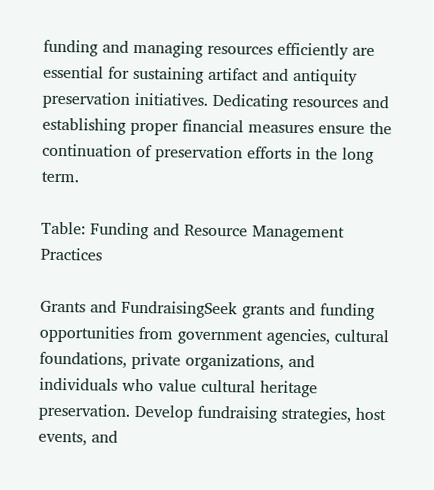funding and managing resources efficiently are essential for sustaining artifact and antiquity preservation initiatives. Dedicating resources and establishing proper financial measures ensure the continuation of preservation efforts in the long term.

Table: Funding and Resource Management Practices

Grants and FundraisingSeek grants and funding opportunities from government agencies, cultural foundations, private organizations, and individuals who value cultural heritage preservation. Develop fundraising strategies, host events, and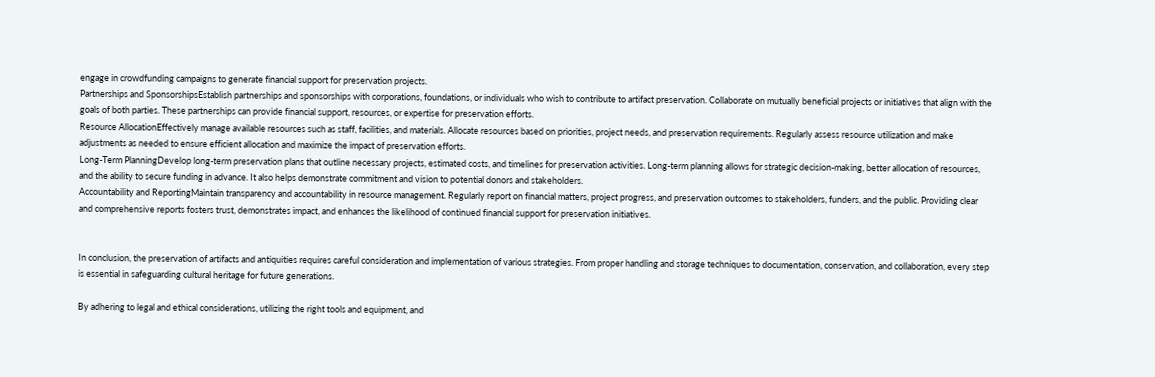engage in crowdfunding campaigns to generate financial support for preservation projects.
Partnerships and SponsorshipsEstablish partnerships and sponsorships with corporations, foundations, or individuals who wish to contribute to artifact preservation. Collaborate on mutually beneficial projects or initiatives that align with the goals of both parties. These partnerships can provide financial support, resources, or expertise for preservation efforts.
Resource AllocationEffectively manage available resources such as staff, facilities, and materials. Allocate resources based on priorities, project needs, and preservation requirements. Regularly assess resource utilization and make adjustments as needed to ensure efficient allocation and maximize the impact of preservation efforts.
Long-Term PlanningDevelop long-term preservation plans that outline necessary projects, estimated costs, and timelines for preservation activities. Long-term planning allows for strategic decision-making, better allocation of resources, and the ability to secure funding in advance. It also helps demonstrate commitment and vision to potential donors and stakeholders.
Accountability and ReportingMaintain transparency and accountability in resource management. Regularly report on financial matters, project progress, and preservation outcomes to stakeholders, funders, and the public. Providing clear and comprehensive reports fosters trust, demonstrates impact, and enhances the likelihood of continued financial support for preservation initiatives.


In conclusion, the preservation of artifacts and antiquities requires careful consideration and implementation of various strategies. From proper handling and storage techniques to documentation, conservation, and collaboration, every step is essential in safeguarding cultural heritage for future generations.

By adhering to legal and ethical considerations, utilizing the right tools and equipment, and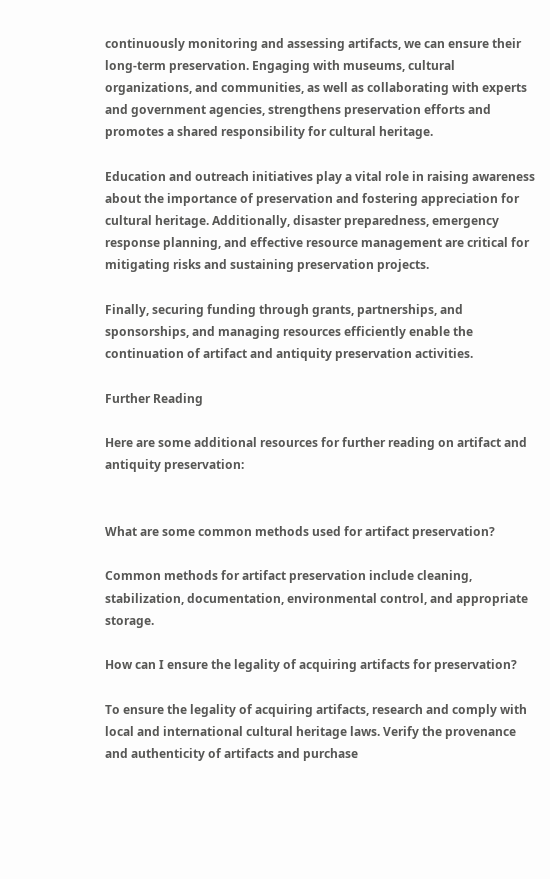continuously monitoring and assessing artifacts, we can ensure their long-term preservation. Engaging with museums, cultural organizations, and communities, as well as collaborating with experts and government agencies, strengthens preservation efforts and promotes a shared responsibility for cultural heritage.

Education and outreach initiatives play a vital role in raising awareness about the importance of preservation and fostering appreciation for cultural heritage. Additionally, disaster preparedness, emergency response planning, and effective resource management are critical for mitigating risks and sustaining preservation projects.

Finally, securing funding through grants, partnerships, and sponsorships, and managing resources efficiently enable the continuation of artifact and antiquity preservation activities.

Further Reading

Here are some additional resources for further reading on artifact and antiquity preservation:


What are some common methods used for artifact preservation?

Common methods for artifact preservation include cleaning, stabilization, documentation, environmental control, and appropriate storage.

How can I ensure the legality of acquiring artifacts for preservation?

To ensure the legality of acquiring artifacts, research and comply with local and international cultural heritage laws. Verify the provenance and authenticity of artifacts and purchase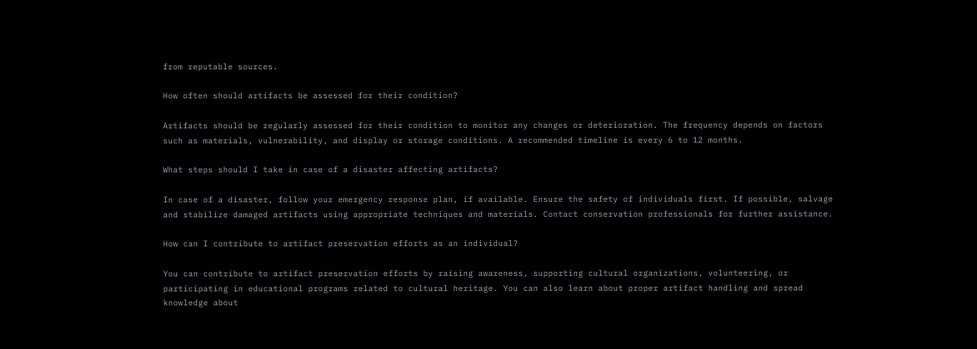from reputable sources.

How often should artifacts be assessed for their condition?

Artifacts should be regularly assessed for their condition to monitor any changes or deterioration. The frequency depends on factors such as materials, vulnerability, and display or storage conditions. A recommended timeline is every 6 to 12 months.

What steps should I take in case of a disaster affecting artifacts?

In case of a disaster, follow your emergency response plan, if available. Ensure the safety of individuals first. If possible, salvage and stabilize damaged artifacts using appropriate techniques and materials. Contact conservation professionals for further assistance.

How can I contribute to artifact preservation efforts as an individual?

You can contribute to artifact preservation efforts by raising awareness, supporting cultural organizations, volunteering, or participating in educational programs related to cultural heritage. You can also learn about proper artifact handling and spread knowledge about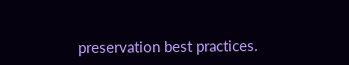preservation best practices.